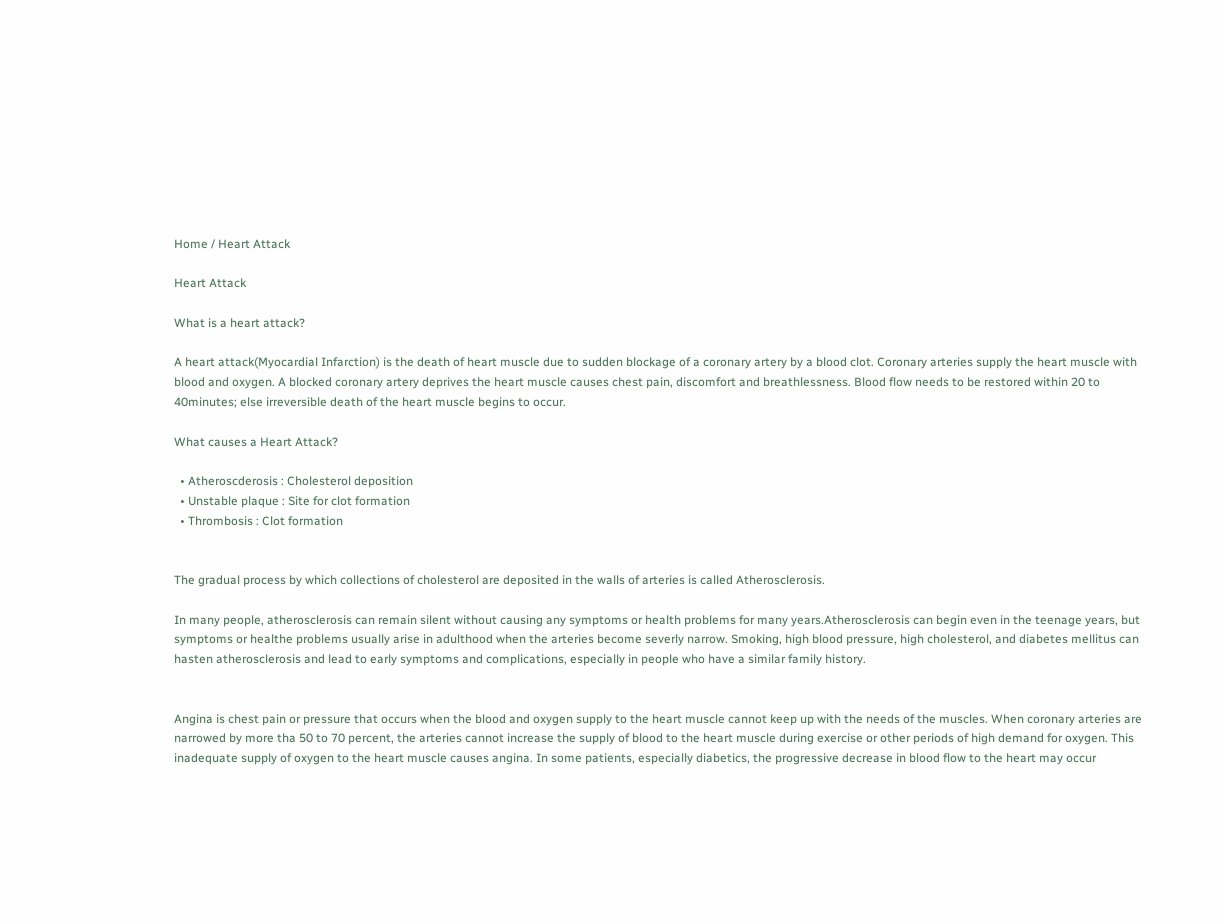Home / Heart Attack

Heart Attack

What is a heart attack?

A heart attack(Myocardial Infarction) is the death of heart muscle due to sudden blockage of a coronary artery by a blood clot. Coronary arteries supply the heart muscle with blood and oxygen. A blocked coronary artery deprives the heart muscle causes chest pain, discomfort and breathlessness. Blood flow needs to be restored within 20 to 40minutes; else irreversible death of the heart muscle begins to occur.

What causes a Heart Attack?

  • Atheroscderosis : Cholesterol deposition
  • Unstable plaque : Site for clot formation
  • Thrombosis : Clot formation


The gradual process by which collections of cholesterol are deposited in the walls of arteries is called Atherosclerosis.

In many people, atherosclerosis can remain silent without causing any symptoms or health problems for many years.Atherosclerosis can begin even in the teenage years, but symptoms or healthe problems usually arise in adulthood when the arteries become severly narrow. Smoking, high blood pressure, high cholesterol, and diabetes mellitus can hasten atherosclerosis and lead to early symptoms and complications, especially in people who have a similar family history.


Angina is chest pain or pressure that occurs when the blood and oxygen supply to the heart muscle cannot keep up with the needs of the muscles. When coronary arteries are narrowed by more tha 50 to 70 percent, the arteries cannot increase the supply of blood to the heart muscle during exercise or other periods of high demand for oxygen. This inadequate supply of oxygen to the heart muscle causes angina. In some patients, especially diabetics, the progressive decrease in blood flow to the heart may occur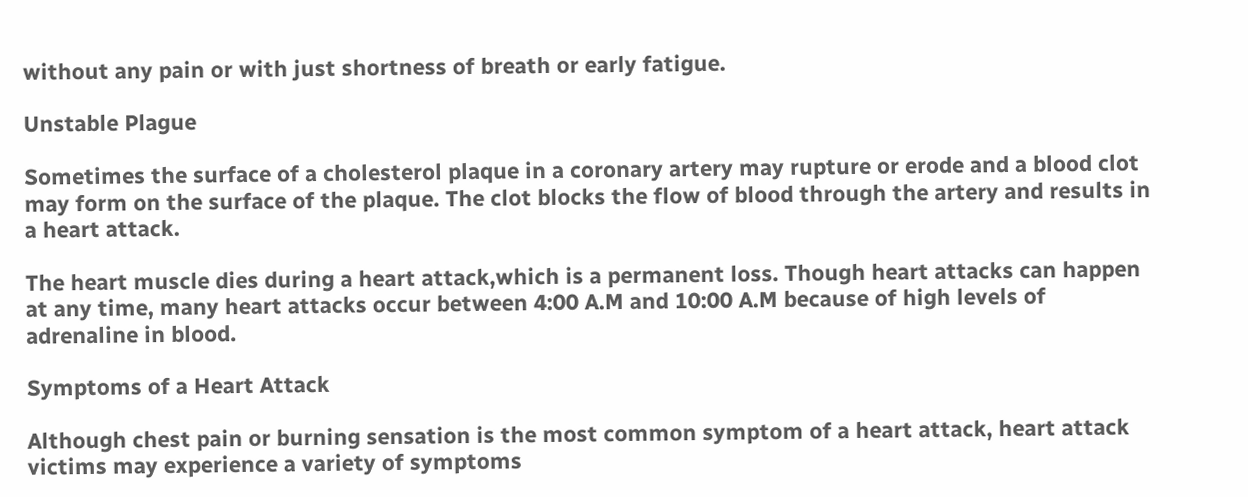without any pain or with just shortness of breath or early fatigue.

Unstable Plague

Sometimes the surface of a cholesterol plaque in a coronary artery may rupture or erode and a blood clot may form on the surface of the plaque. The clot blocks the flow of blood through the artery and results in a heart attack.

The heart muscle dies during a heart attack,which is a permanent loss. Though heart attacks can happen at any time, many heart attacks occur between 4:00 A.M and 10:00 A.M because of high levels of adrenaline in blood.

Symptoms of a Heart Attack

Although chest pain or burning sensation is the most common symptom of a heart attack, heart attack victims may experience a variety of symptoms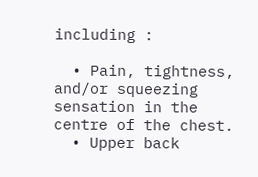including :

  • Pain, tightness, and/or squeezing sensation in the centre of the chest.
  • Upper back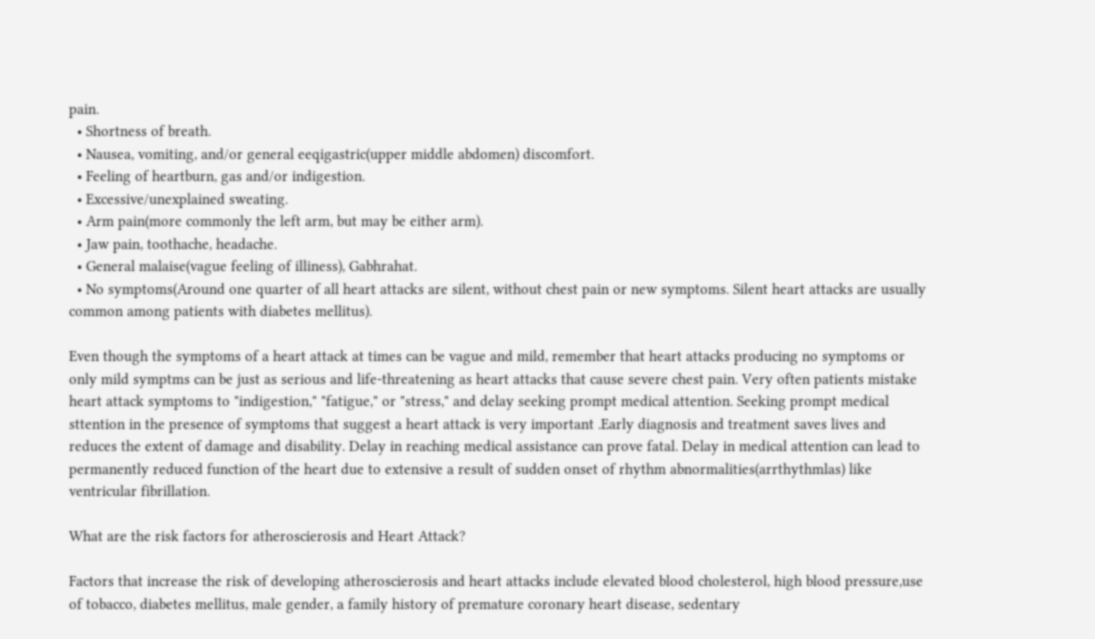pain.
  • Shortness of breath.
  • Nausea, vomiting, and/or general eeqigastric(upper middle abdomen) discomfort.
  • Feeling of heartburn, gas and/or indigestion.
  • Excessive/unexplained sweating.
  • Arm pain(more commonly the left arm, but may be either arm).
  • Jaw pain, toothache, headache.
  • General malaise(vague feeling of illiness), Gabhrahat.
  • No symptoms(Around one quarter of all heart attacks are silent, without chest pain or new symptoms. Silent heart attacks are usually common among patients with diabetes mellitus).

Even though the symptoms of a heart attack at times can be vague and mild, remember that heart attacks producing no symptoms or only mild symptms can be just as serious and life-threatening as heart attacks that cause severe chest pain. Very often patients mistake heart attack symptoms to "indigestion," "fatigue," or "stress," and delay seeking prompt medical attention. Seeking prompt medical sttention in the presence of symptoms that suggest a heart attack is very important .Early diagnosis and treatment saves lives and reduces the extent of damage and disability. Delay in reaching medical assistance can prove fatal. Delay in medical attention can lead to permanently reduced function of the heart due to extensive a result of sudden onset of rhythm abnormalities(arrthythmlas) like ventricular fibrillation.

What are the risk factors for atheroscierosis and Heart Attack?

Factors that increase the risk of developing atheroscierosis and heart attacks include elevated blood cholesterol, high blood pressure,use of tobacco, diabetes mellitus, male gender, a family history of premature coronary heart disease, sedentary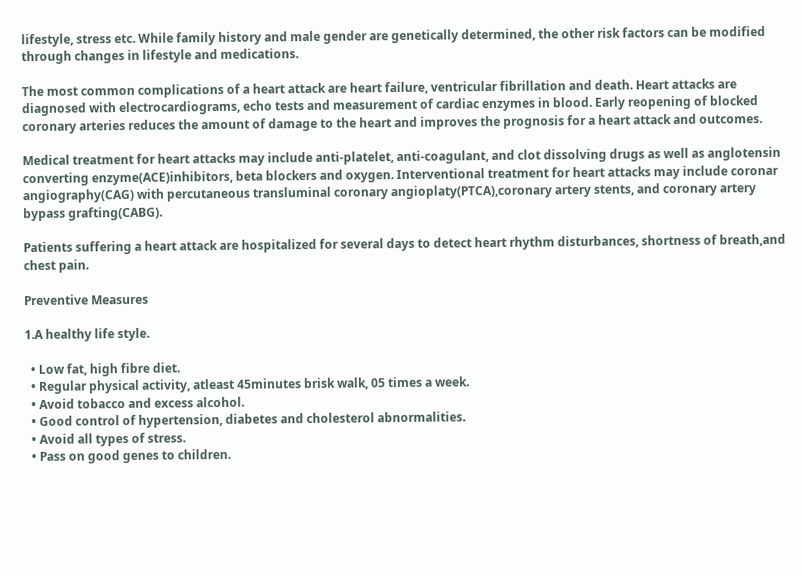lifestyle, stress etc. While family history and male gender are genetically determined, the other risk factors can be modified through changes in lifestyle and medications.

The most common complications of a heart attack are heart failure, ventricular fibrillation and death. Heart attacks are diagnosed with electrocardiograms, echo tests and measurement of cardiac enzymes in blood. Early reopening of blocked coronary arteries reduces the amount of damage to the heart and improves the prognosis for a heart attack and outcomes.

Medical treatment for heart attacks may include anti-platelet, anti-coagulant, and clot dissolving drugs as well as anglotensin converting enzyme(ACE)inhibitors, beta blockers and oxygen. Interventional treatment for heart attacks may include coronar angiography(CAG) with percutaneous transluminal coronary angioplaty(PTCA),coronary artery stents, and coronary artery bypass grafting(CABG).

Patients suffering a heart attack are hospitalized for several days to detect heart rhythm disturbances, shortness of breath,and chest pain.

Preventive Measures

1.A healthy life style.

  • Low fat, high fibre diet.
  • Regular physical activity, atleast 45minutes brisk walk, 05 times a week.
  • Avoid tobacco and excess alcohol.
  • Good control of hypertension, diabetes and cholesterol abnormalities.
  • Avoid all types of stress.
  • Pass on good genes to children.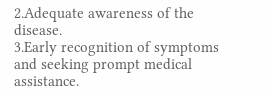2.Adequate awareness of the disease.
3.Early recognition of symptoms and seeking prompt medical assistance.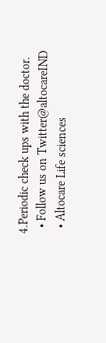4.Periodic check ups with the doctor.
  • Follow us on Twitter@altocareIND
  • Altocare Life sciences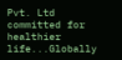Pvt. Ltd committed for healthier life...Globally